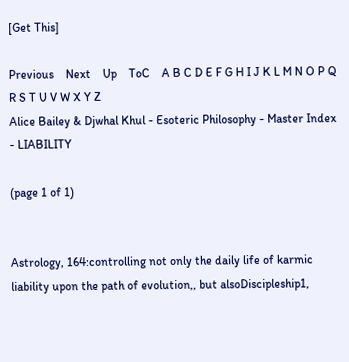[Get This]

Previous    Next    Up    ToC    A B C D E F G H I J K L M N O P Q R S T U V W X Y Z
Alice Bailey & Djwhal Khul - Esoteric Philosophy - Master Index - LIABILITY

(page 1 of 1)


Astrology, 164:controlling not only the daily life of karmic liability upon the path of evolution,, but alsoDiscipleship1,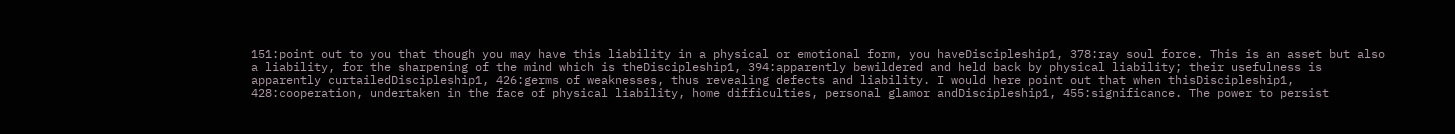151:point out to you that though you may have this liability in a physical or emotional form, you haveDiscipleship1, 378:ray soul force. This is an asset but also a liability, for the sharpening of the mind which is theDiscipleship1, 394:apparently bewildered and held back by physical liability; their usefulness is apparently curtailedDiscipleship1, 426:germs of weaknesses, thus revealing defects and liability. I would here point out that when thisDiscipleship1, 428:cooperation, undertaken in the face of physical liability, home difficulties, personal glamor andDiscipleship1, 455:significance. The power to persist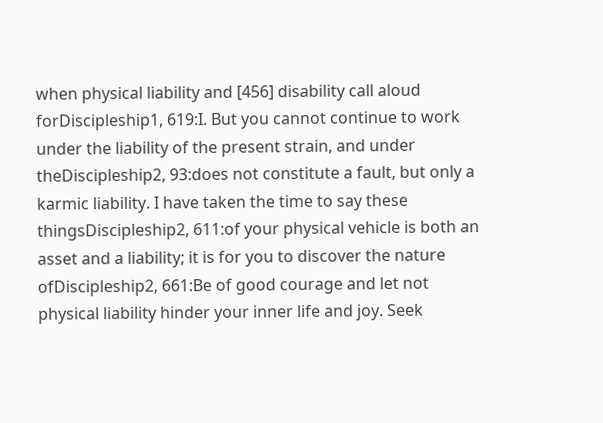when physical liability and [456] disability call aloud forDiscipleship1, 619:I. But you cannot continue to work under the liability of the present strain, and under theDiscipleship2, 93:does not constitute a fault, but only a karmic liability. I have taken the time to say these thingsDiscipleship2, 611:of your physical vehicle is both an asset and a liability; it is for you to discover the nature ofDiscipleship2, 661:Be of good courage and let not physical liability hinder your inner life and joy. Seek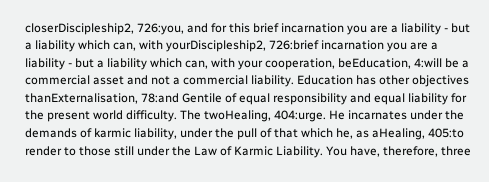closerDiscipleship2, 726:you, and for this brief incarnation you are a liability - but a liability which can, with yourDiscipleship2, 726:brief incarnation you are a liability - but a liability which can, with your cooperation, beEducation, 4:will be a commercial asset and not a commercial liability. Education has other objectives thanExternalisation, 78:and Gentile of equal responsibility and equal liability for the present world difficulty. The twoHealing, 404:urge. He incarnates under the demands of karmic liability, under the pull of that which he, as aHealing, 405:to render to those still under the Law of Karmic Liability. You have, therefore, three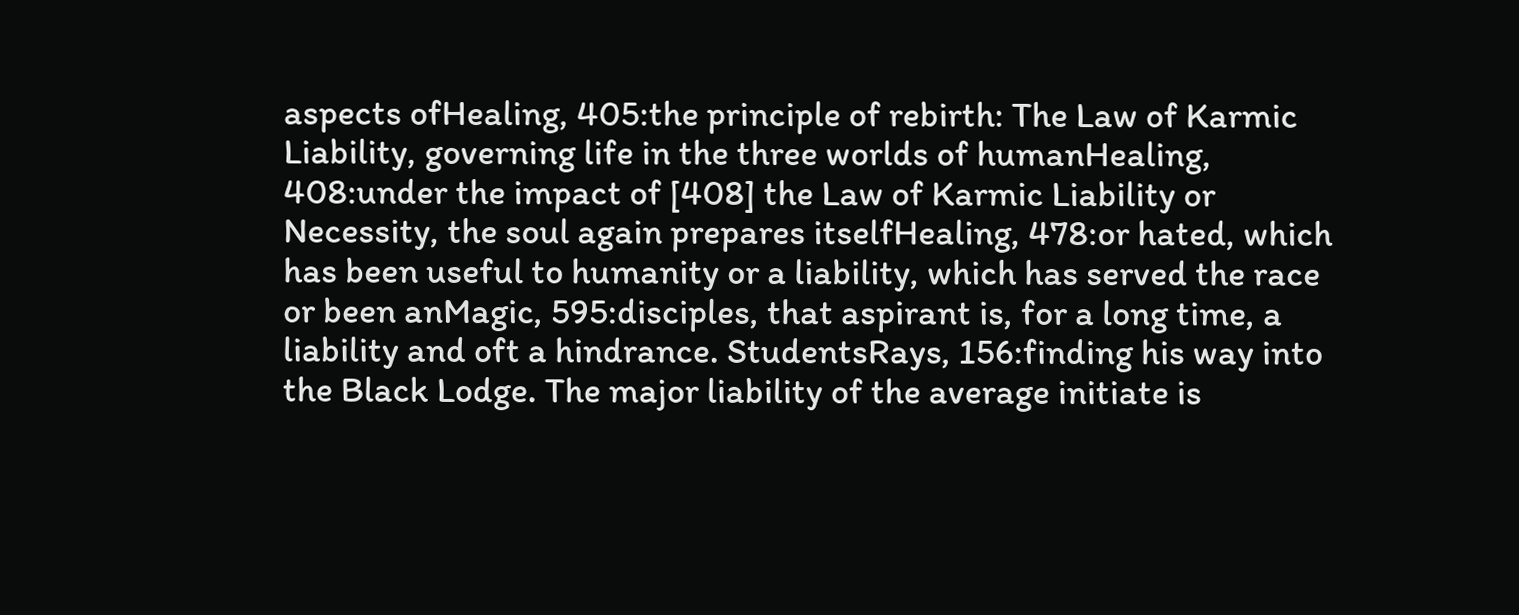aspects ofHealing, 405:the principle of rebirth: The Law of Karmic Liability, governing life in the three worlds of humanHealing, 408:under the impact of [408] the Law of Karmic Liability or Necessity, the soul again prepares itselfHealing, 478:or hated, which has been useful to humanity or a liability, which has served the race or been anMagic, 595:disciples, that aspirant is, for a long time, a liability and oft a hindrance. StudentsRays, 156:finding his way into the Black Lodge. The major liability of the average initiate is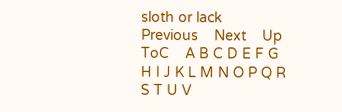sloth or lack
Previous    Next    Up    ToC    A B C D E F G H I J K L M N O P Q R S T U V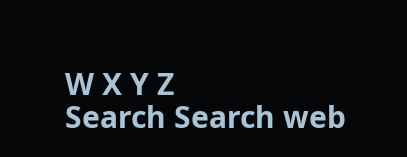W X Y Z
Search Search web